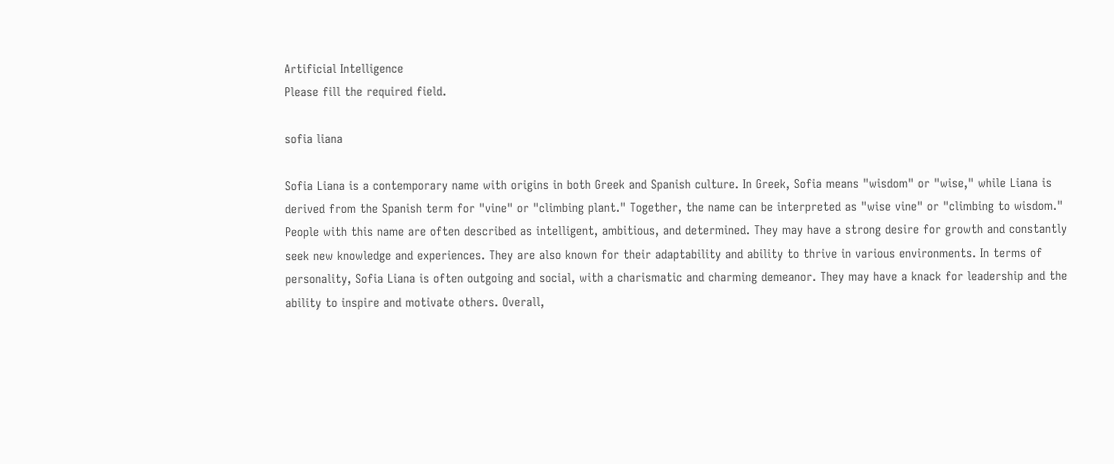Artificial Intelligence
Please fill the required field.

sofia liana

Sofia Liana is a contemporary name with origins in both Greek and Spanish culture. In Greek, Sofia means "wisdom" or "wise," while Liana is derived from the Spanish term for "vine" or "climbing plant." Together, the name can be interpreted as "wise vine" or "climbing to wisdom." People with this name are often described as intelligent, ambitious, and determined. They may have a strong desire for growth and constantly seek new knowledge and experiences. They are also known for their adaptability and ability to thrive in various environments. In terms of personality, Sofia Liana is often outgoing and social, with a charismatic and charming demeanor. They may have a knack for leadership and the ability to inspire and motivate others. Overall,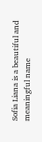Sofia Liana is a beautiful and meaningful name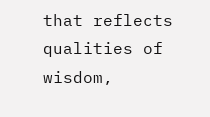that reflects qualities of wisdom,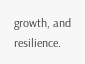growth, and resilience.